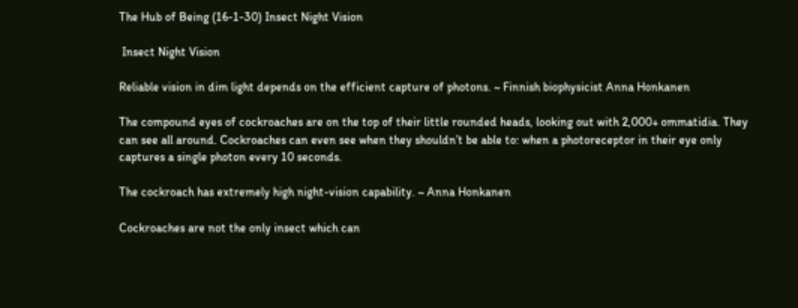The Hub of Being (16-1-30) Insect Night Vision

 Insect Night Vision

Reliable vision in dim light depends on the efficient capture of photons. ~ Finnish biophysicist Anna Honkanen

The compound eyes of cockroaches are on the top of their little rounded heads, looking out with 2,000+ ommatidia. They can see all around. Cockroaches can even see when they shouldn’t be able to: when a photoreceptor in their eye only captures a single photon every 10 seconds.

The cockroach has extremely high night-vision capability. ~ Anna Honkanen

Cockroaches are not the only insect which can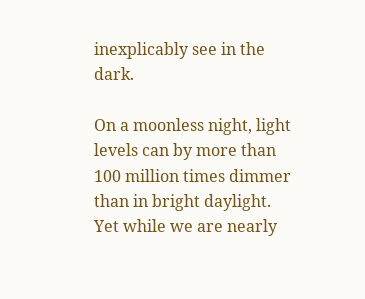inexplicably see in the dark.

On a moonless night, light levels can by more than 100 million times dimmer than in bright daylight. Yet while we are nearly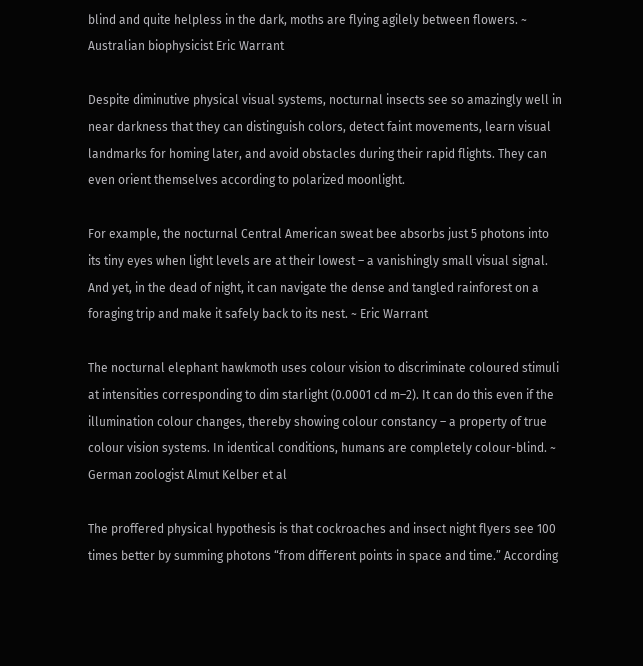blind and quite helpless in the dark, moths are flying agilely between flowers. ~ Australian biophysicist Eric Warrant

Despite diminutive physical visual systems, nocturnal insects see so amazingly well in near darkness that they can distinguish colors, detect faint movements, learn visual landmarks for homing later, and avoid obstacles during their rapid flights. They can even orient themselves according to polarized moonlight.

For example, the nocturnal Central American sweat bee absorbs just 5 photons into its tiny eyes when light levels are at their lowest – a vanishingly small visual signal. And yet, in the dead of night, it can navigate the dense and tangled rainforest on a foraging trip and make it safely back to its nest. ~ Eric Warrant

The nocturnal elephant hawkmoth uses colour vision to discriminate coloured stimuli at intensities corresponding to dim starlight (0.0001 cd m–2). It can do this even if the illumination colour changes, thereby showing colour constancy – a property of true colour vision systems. In identical conditions, humans are completely colour-blind. ~ German zoologist Almut Kelber et al

The proffered physical hypothesis is that cockroaches and insect night flyers see 100 times better by summing photons “from different points in space and time.” According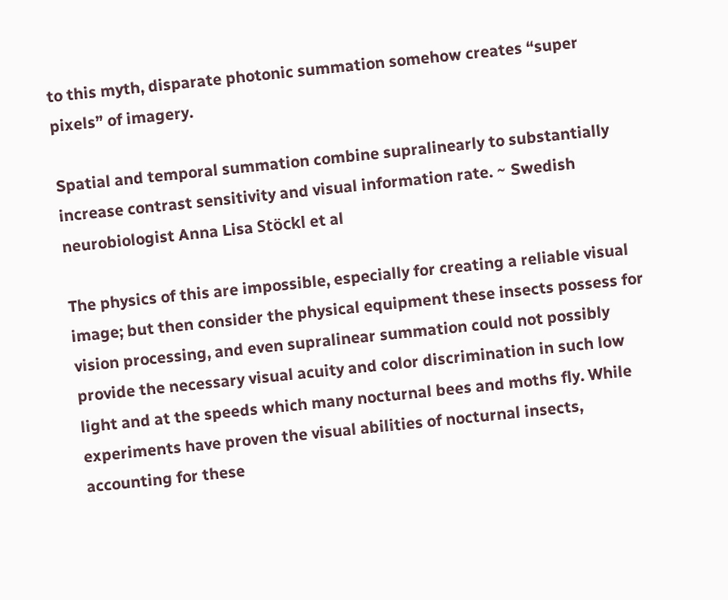to this myth, disparate photonic summation somehow creates “super pixels” of imagery.

Spatial and temporal summation combine supralinearly to substantially increase contrast sensitivity and visual information rate. ~ Swedish neurobiologist Anna Lisa Stöckl et al

The physics of this are impossible, especially for creating a reliable visual image; but then consider the physical equipment these insects possess for vision processing, and even supralinear summation could not possibly provide the necessary visual acuity and color discrimination in such low light and at the speeds which many nocturnal bees and moths fly. While experiments have proven the visual abilities of nocturnal insects, accounting for these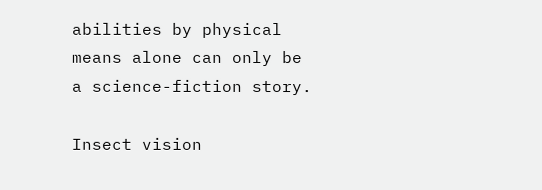abilities by physical means alone can only be a science-fiction story.

Insect vision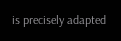is precisely adapted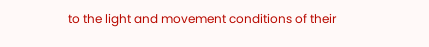to the light and movement conditions of their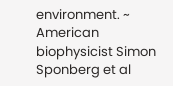environment. ~ American biophysicist Simon Sponberg et al